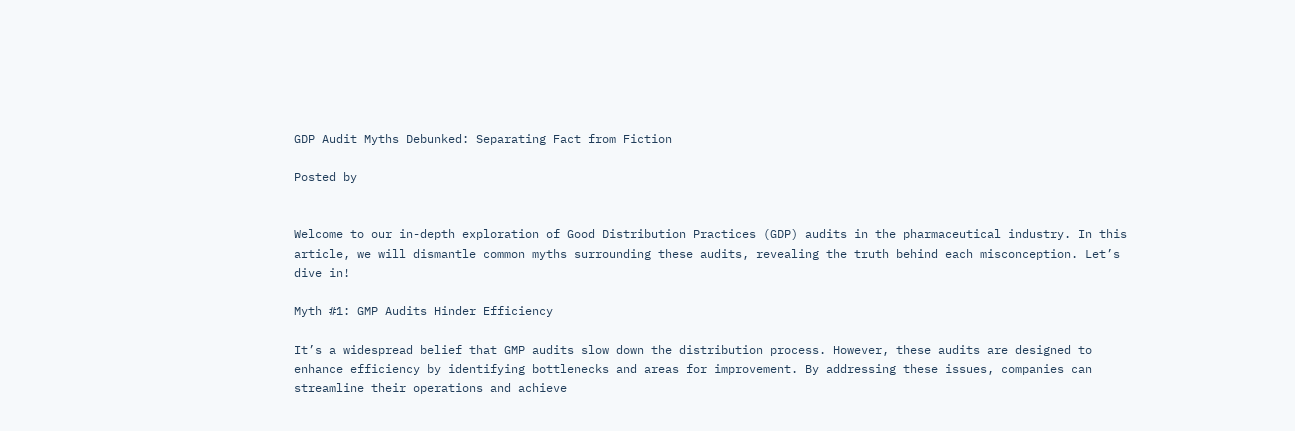GDP Audit Myths Debunked: Separating Fact from Fiction

Posted by


Welcome to our in-depth exploration of Good Distribution Practices (GDP) audits in the pharmaceutical industry. In this article, we will dismantle common myths surrounding these audits, revealing the truth behind each misconception. Let’s dive in!

Myth #1: GMP Audits Hinder Efficiency

It’s a widespread belief that GMP audits slow down the distribution process. However, these audits are designed to enhance efficiency by identifying bottlenecks and areas for improvement. By addressing these issues, companies can streamline their operations and achieve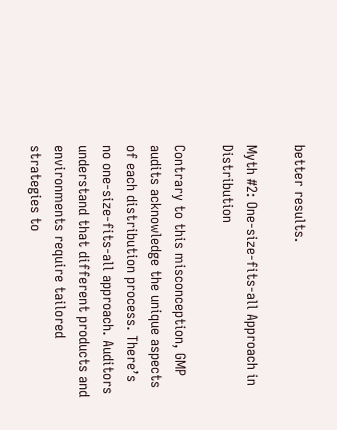better results.

Myth #2: One-size-fits-all Approach in Distribution

Contrary to this misconception, GMP audits acknowledge the unique aspects of each distribution process. There’s no one-size-fits-all approach. Auditors understand that different products and environments require tailored strategies to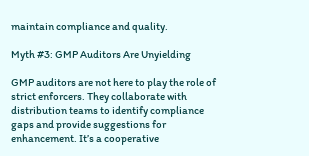maintain compliance and quality.

Myth #3: GMP Auditors Are Unyielding

GMP auditors are not here to play the role of strict enforcers. They collaborate with distribution teams to identify compliance gaps and provide suggestions for enhancement. It’s a cooperative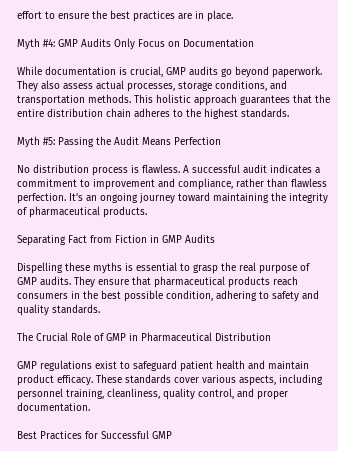effort to ensure the best practices are in place.

Myth #4: GMP Audits Only Focus on Documentation

While documentation is crucial, GMP audits go beyond paperwork. They also assess actual processes, storage conditions, and transportation methods. This holistic approach guarantees that the entire distribution chain adheres to the highest standards.

Myth #5: Passing the Audit Means Perfection

No distribution process is flawless. A successful audit indicates a commitment to improvement and compliance, rather than flawless perfection. It’s an ongoing journey toward maintaining the integrity of pharmaceutical products.

Separating Fact from Fiction in GMP Audits

Dispelling these myths is essential to grasp the real purpose of GMP audits. They ensure that pharmaceutical products reach consumers in the best possible condition, adhering to safety and quality standards.

The Crucial Role of GMP in Pharmaceutical Distribution

GMP regulations exist to safeguard patient health and maintain product efficacy. These standards cover various aspects, including personnel training, cleanliness, quality control, and proper documentation.

Best Practices for Successful GMP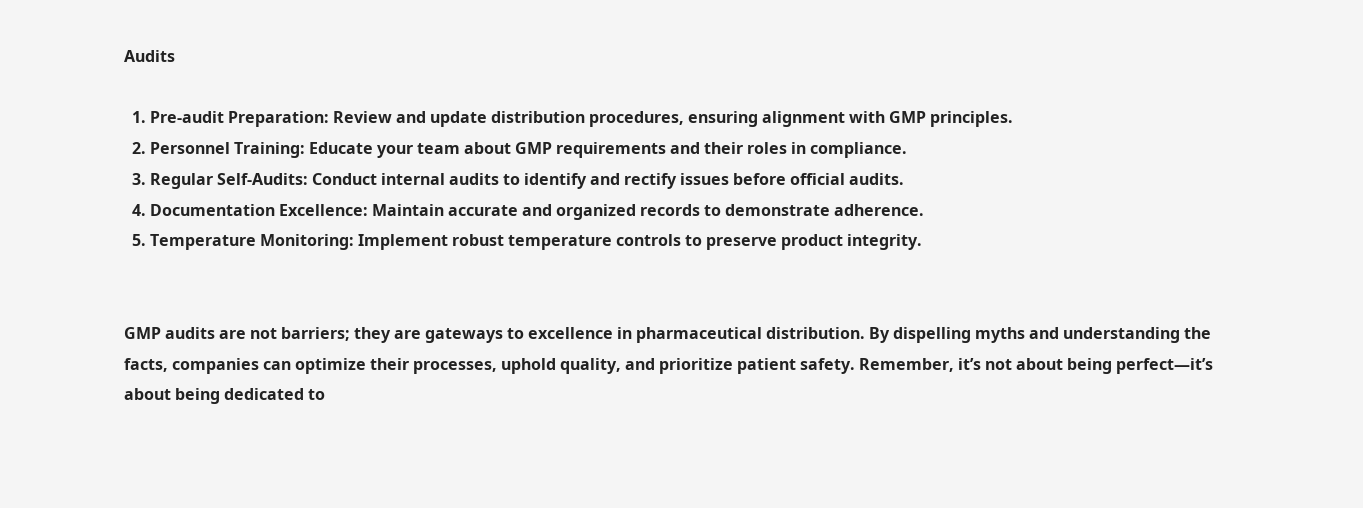Audits

  1. Pre-audit Preparation: Review and update distribution procedures, ensuring alignment with GMP principles.
  2. Personnel Training: Educate your team about GMP requirements and their roles in compliance.
  3. Regular Self-Audits: Conduct internal audits to identify and rectify issues before official audits.
  4. Documentation Excellence: Maintain accurate and organized records to demonstrate adherence.
  5. Temperature Monitoring: Implement robust temperature controls to preserve product integrity.


GMP audits are not barriers; they are gateways to excellence in pharmaceutical distribution. By dispelling myths and understanding the facts, companies can optimize their processes, uphold quality, and prioritize patient safety. Remember, it’s not about being perfect—it’s about being dedicated to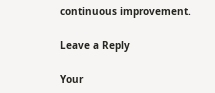continuous improvement.

Leave a Reply

Your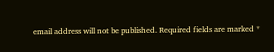email address will not be published. Required fields are marked *